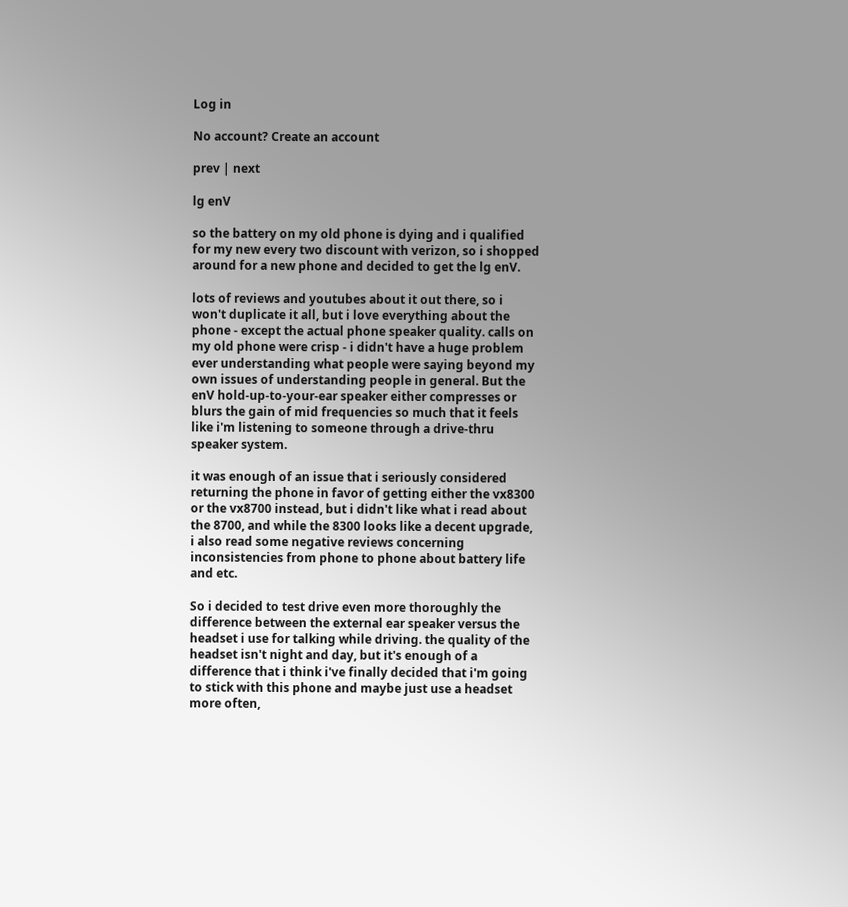Log in

No account? Create an account

prev | next

lg enV

so the battery on my old phone is dying and i qualified for my new every two discount with verizon, so i shopped around for a new phone and decided to get the lg enV.

lots of reviews and youtubes about it out there, so i won't duplicate it all, but i love everything about the phone - except the actual phone speaker quality. calls on my old phone were crisp - i didn't have a huge problem ever understanding what people were saying beyond my own issues of understanding people in general. But the enV hold-up-to-your-ear speaker either compresses or blurs the gain of mid frequencies so much that it feels like i'm listening to someone through a drive-thru speaker system.

it was enough of an issue that i seriously considered returning the phone in favor of getting either the vx8300 or the vx8700 instead, but i didn't like what i read about the 8700, and while the 8300 looks like a decent upgrade, i also read some negative reviews concerning inconsistencies from phone to phone about battery life and etc.

So i decided to test drive even more thoroughly the difference between the external ear speaker versus the headset i use for talking while driving. the quality of the headset isn't night and day, but it's enough of a difference that i think i've finally decided that i'm going to stick with this phone and maybe just use a headset more often,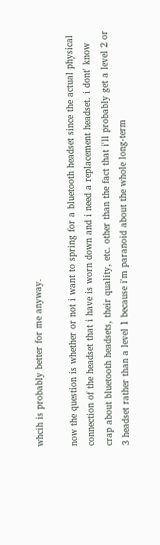whcih is probably better for me anyway.

now the question is whether or not i want to spring for a bluetooth headset since the actual physical connection of the headset that i have is worn down and i need a replacement headset. i dont' know crap about bluetooth headsets, their quality, etc. other than the fact that i'll probably get a level 2 or 3 headset rather than a level 1 because i'm paranoid about the whole long-term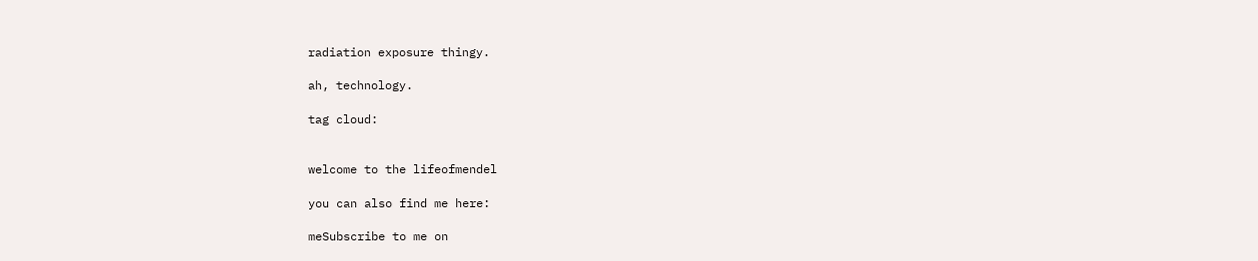radiation exposure thingy.

ah, technology.

tag cloud:


welcome to the lifeofmendel

you can also find me here:

meSubscribe to me on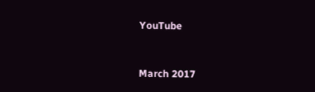YouTube


March 2017